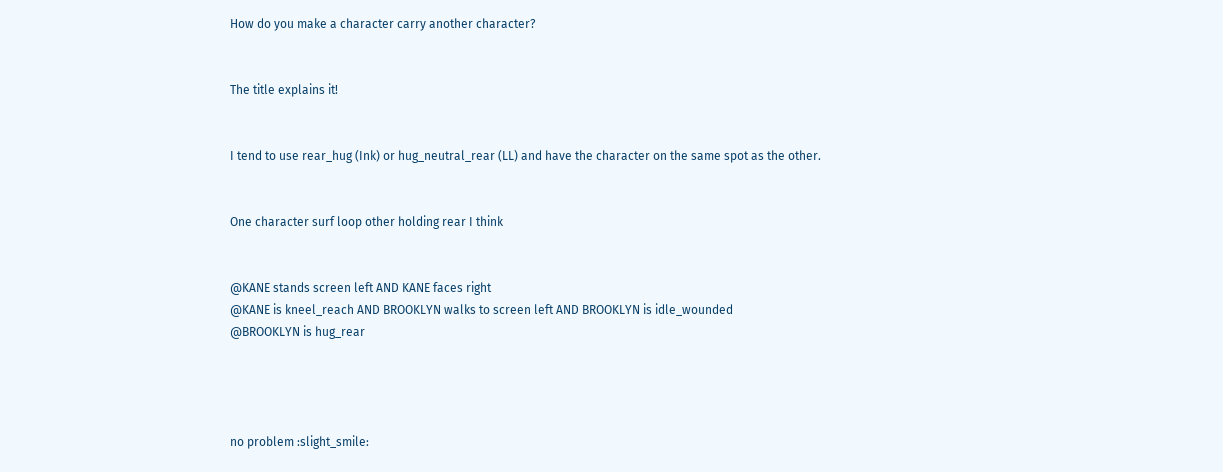How do you make a character carry another character?


The title explains it!


I tend to use rear_hug (Ink) or hug_neutral_rear (LL) and have the character on the same spot as the other.


One character surf loop other holding rear I think


@KANE stands screen left AND KANE faces right
@KANE is kneel_reach AND BROOKLYN walks to screen left AND BROOKLYN is idle_wounded
@BROOKLYN is hug_rear




no problem :slight_smile: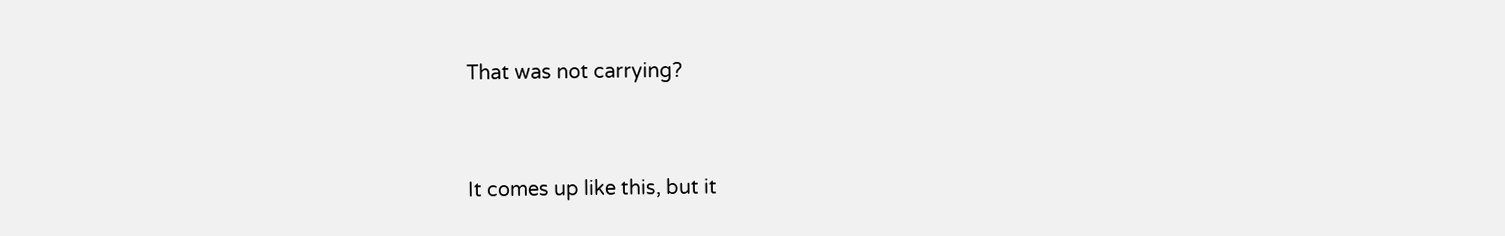That was not carrying?


It comes up like this, but it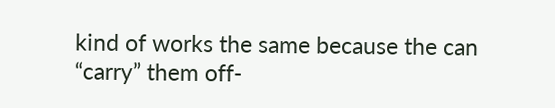kind of works the same because the can “carry” them off-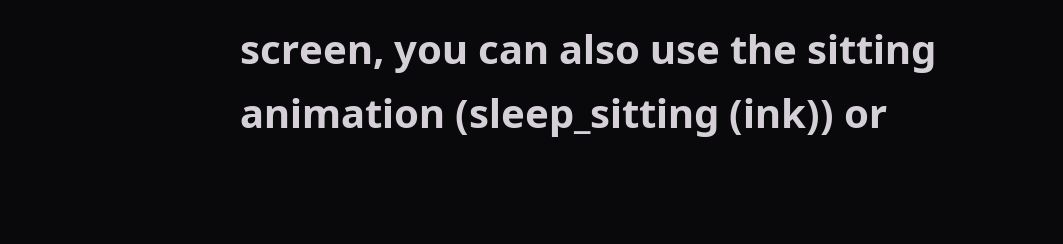screen, you can also use the sitting animation (sleep_sitting (ink)) or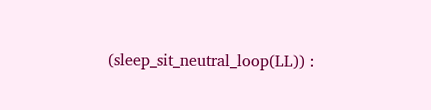(sleep_sit_neutral_loop(LL)) :